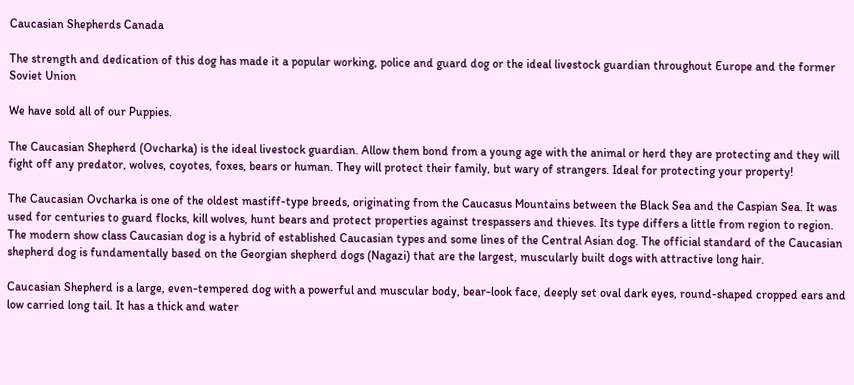Caucasian Shepherds Canada

The strength and dedication of this dog has made it a popular working, police and guard dog or the ideal livestock guardian throughout Europe and the former Soviet Union

We have sold all of our Puppies.

The Caucasian Shepherd (Ovcharka) is the ideal livestock guardian. Allow them bond from a young age with the animal or herd they are protecting and they will fight off any predator, wolves, coyotes, foxes, bears or human. They will protect their family, but wary of strangers. Ideal for protecting your property!

The Caucasian Ovcharka is one of the oldest mastiff-type breeds, originating from the Caucasus Mountains between the Black Sea and the Caspian Sea. It was used for centuries to guard flocks, kill wolves, hunt bears and protect properties against trespassers and thieves. Its type differs a little from region to region. The modern show class Caucasian dog is a hybrid of established Caucasian types and some lines of the Central Asian dog. The official standard of the Caucasian shepherd dog is fundamentally based on the Georgian shepherd dogs (Nagazi) that are the largest, muscularly built dogs with attractive long hair.

Caucasian Shepherd is a large, even-tempered dog with a powerful and muscular body, bear-look face, deeply set oval dark eyes, round-shaped cropped ears and low carried long tail. It has a thick and water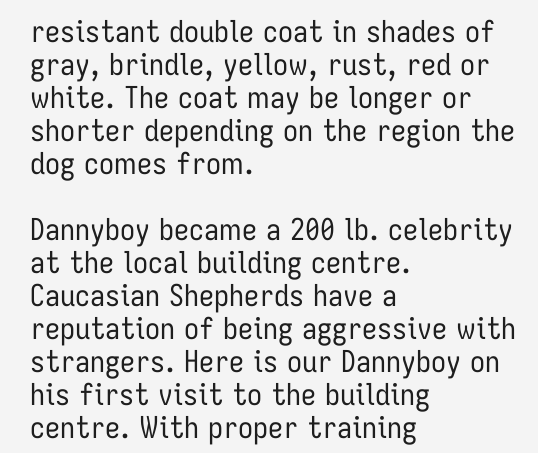resistant double coat in shades of gray, brindle, yellow, rust, red or white. The coat may be longer or shorter depending on the region the dog comes from.

Dannyboy became a 200 lb. celebrity at the local building centre.
Caucasian Shepherds have a reputation of being aggressive with strangers. Here is our Dannyboy on his first visit to the building centre. With proper training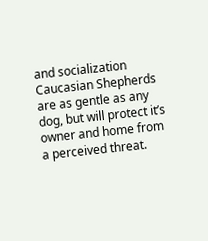and socialization Caucasian Shepherds are as gentle as any dog, but will protect it’s owner and home from a perceived threat.